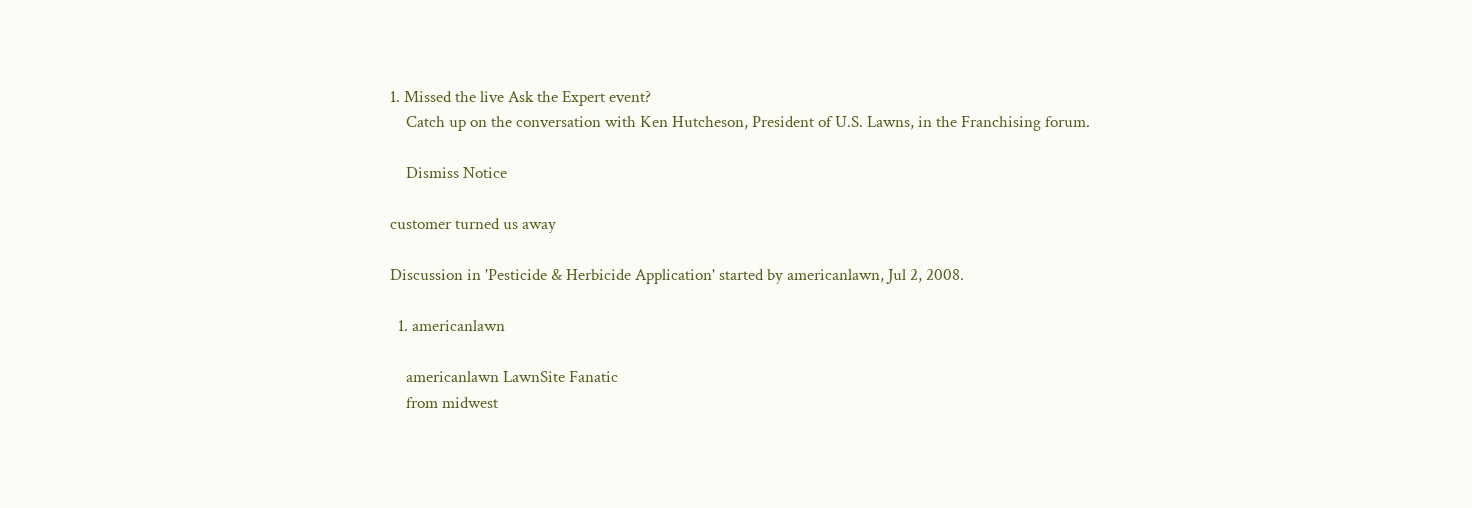1. Missed the live Ask the Expert event?
    Catch up on the conversation with Ken Hutcheson, President of U.S. Lawns, in the Franchising forum.

    Dismiss Notice

customer turned us away

Discussion in 'Pesticide & Herbicide Application' started by americanlawn, Jul 2, 2008.

  1. americanlawn

    americanlawn LawnSite Fanatic
    from midwest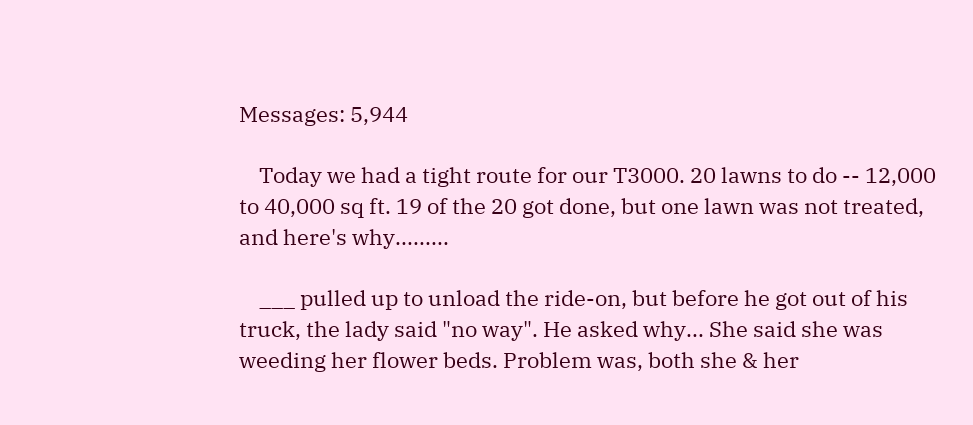Messages: 5,944

    Today we had a tight route for our T3000. 20 lawns to do -- 12,000 to 40,000 sq ft. 19 of the 20 got done, but one lawn was not treated, and here's why.........

    ___ pulled up to unload the ride-on, but before he got out of his truck, the lady said "no way". He asked why... She said she was weeding her flower beds. Problem was, both she & her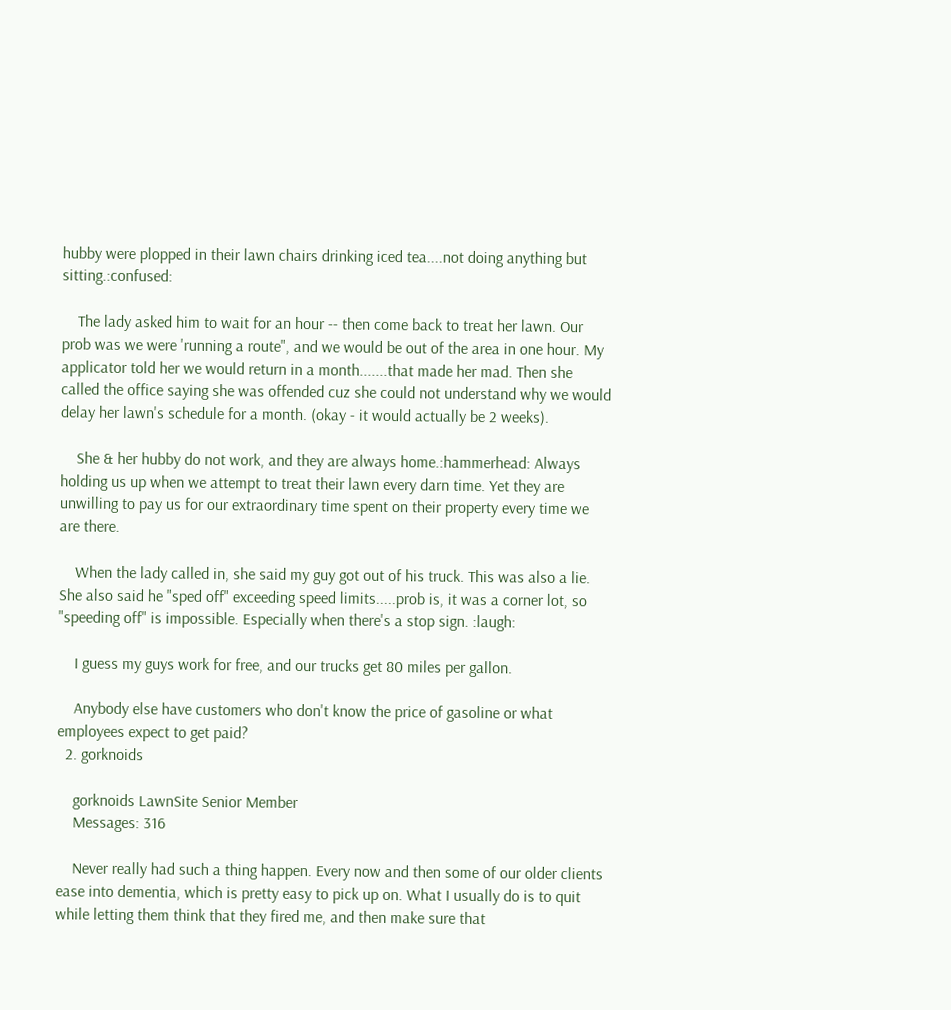hubby were plopped in their lawn chairs drinking iced tea....not doing anything but sitting.:confused:

    The lady asked him to wait for an hour -- then come back to treat her lawn. Our prob was we were 'running a route", and we would be out of the area in one hour. My applicator told her we would return in a month.......that made her mad. Then she called the office saying she was offended cuz she could not understand why we would delay her lawn's schedule for a month. (okay - it would actually be 2 weeks).

    She & her hubby do not work, and they are always home.:hammerhead: Always holding us up when we attempt to treat their lawn every darn time. Yet they are unwilling to pay us for our extraordinary time spent on their property every time we are there.

    When the lady called in, she said my guy got out of his truck. This was also a lie. She also said he "sped off" exceeding speed limits.....prob is, it was a corner lot, so "speeding off" is impossible. Especially when there's a stop sign. :laugh:

    I guess my guys work for free, and our trucks get 80 miles per gallon.

    Anybody else have customers who don't know the price of gasoline or what employees expect to get paid?
  2. gorknoids

    gorknoids LawnSite Senior Member
    Messages: 316

    Never really had such a thing happen. Every now and then some of our older clients ease into dementia, which is pretty easy to pick up on. What I usually do is to quit while letting them think that they fired me, and then make sure that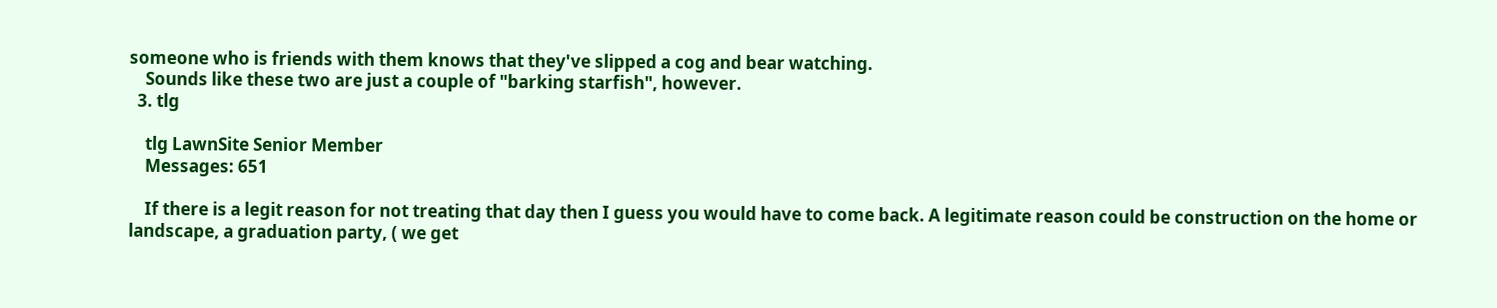someone who is friends with them knows that they've slipped a cog and bear watching.
    Sounds like these two are just a couple of "barking starfish", however.
  3. tlg

    tlg LawnSite Senior Member
    Messages: 651

    If there is a legit reason for not treating that day then I guess you would have to come back. A legitimate reason could be construction on the home or landscape, a graduation party, ( we get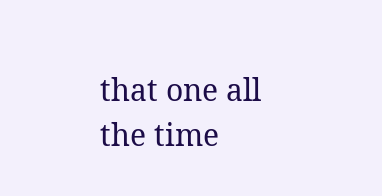that one all the time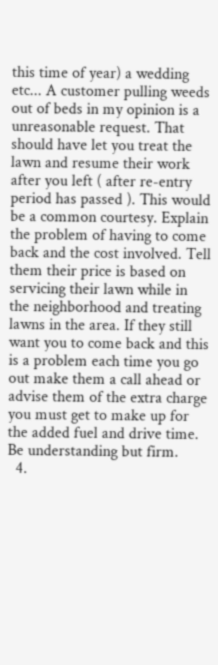this time of year) a wedding etc... A customer pulling weeds out of beds in my opinion is a unreasonable request. That should have let you treat the lawn and resume their work after you left ( after re-entry period has passed ). This would be a common courtesy. Explain the problem of having to come back and the cost involved. Tell them their price is based on servicing their lawn while in the neighborhood and treating lawns in the area. If they still want you to come back and this is a problem each time you go out make them a call ahead or advise them of the extra charge you must get to make up for the added fuel and drive time. Be understanding but firm.
  4.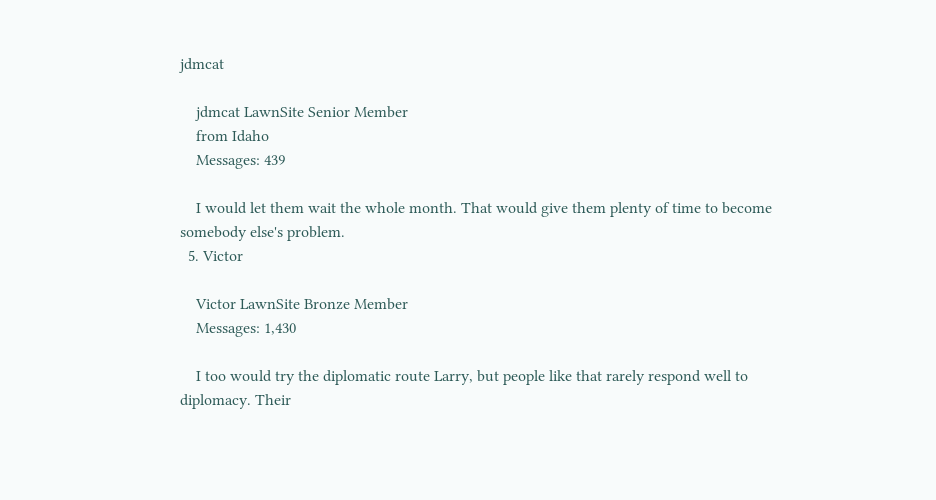jdmcat

    jdmcat LawnSite Senior Member
    from Idaho
    Messages: 439

    I would let them wait the whole month. That would give them plenty of time to become somebody else's problem.
  5. Victor

    Victor LawnSite Bronze Member
    Messages: 1,430

    I too would try the diplomatic route Larry, but people like that rarely respond well to diplomacy. Their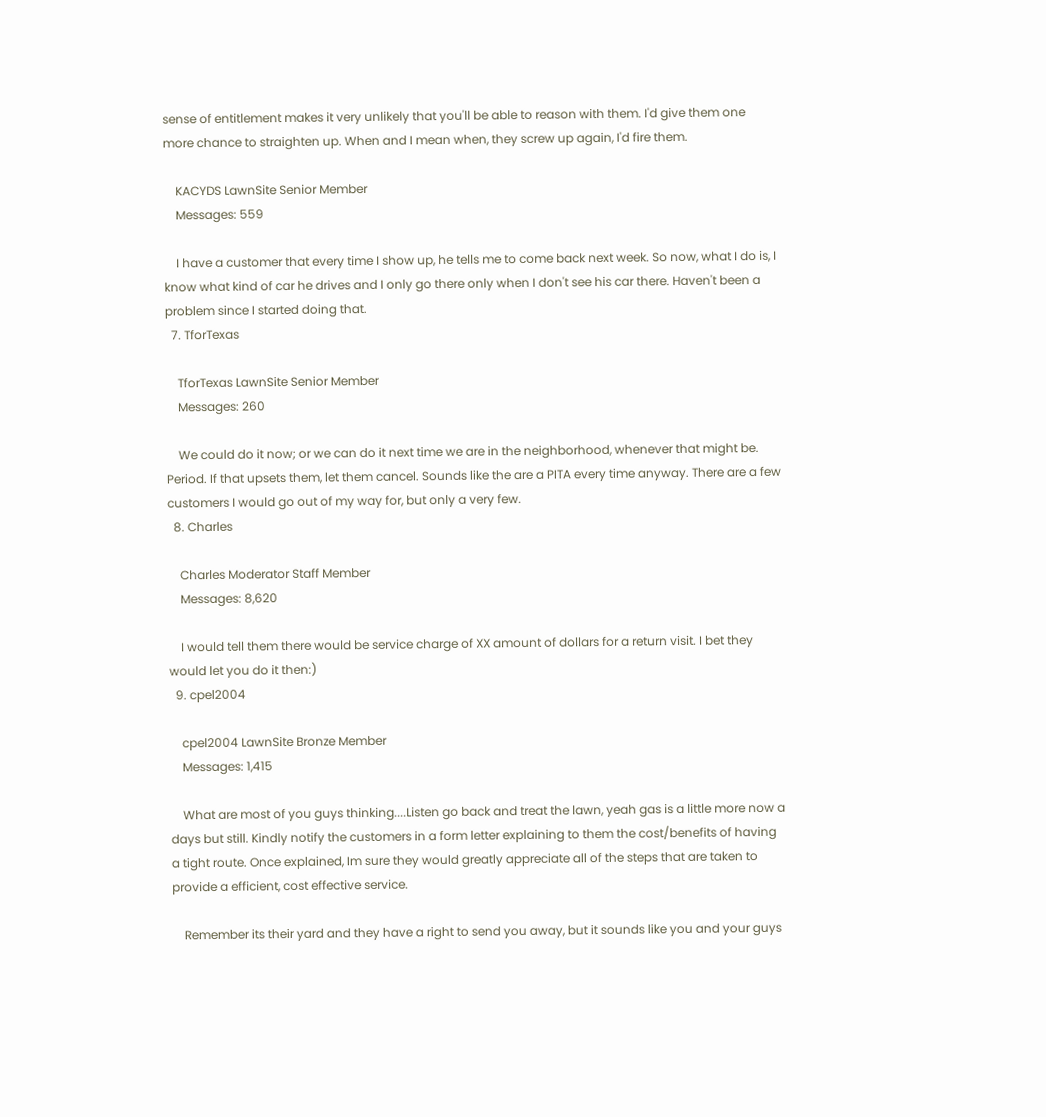sense of entitlement makes it very unlikely that you'll be able to reason with them. I'd give them one more chance to straighten up. When and I mean when, they screw up again, I'd fire them.

    KACYDS LawnSite Senior Member
    Messages: 559

    I have a customer that every time I show up, he tells me to come back next week. So now, what I do is, I know what kind of car he drives and I only go there only when I don't see his car there. Haven't been a problem since I started doing that.
  7. TforTexas

    TforTexas LawnSite Senior Member
    Messages: 260

    We could do it now; or we can do it next time we are in the neighborhood, whenever that might be. Period. If that upsets them, let them cancel. Sounds like the are a PITA every time anyway. There are a few customers I would go out of my way for, but only a very few.
  8. Charles

    Charles Moderator Staff Member
    Messages: 8,620

    I would tell them there would be service charge of XX amount of dollars for a return visit. I bet they would let you do it then:)
  9. cpel2004

    cpel2004 LawnSite Bronze Member
    Messages: 1,415

    What are most of you guys thinking....Listen go back and treat the lawn, yeah gas is a little more now a days but still. Kindly notify the customers in a form letter explaining to them the cost/benefits of having a tight route. Once explained, Im sure they would greatly appreciate all of the steps that are taken to provide a efficient, cost effective service.

    Remember its their yard and they have a right to send you away, but it sounds like you and your guys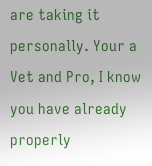are taking it personally. Your a Vet and Pro, I know you have already properly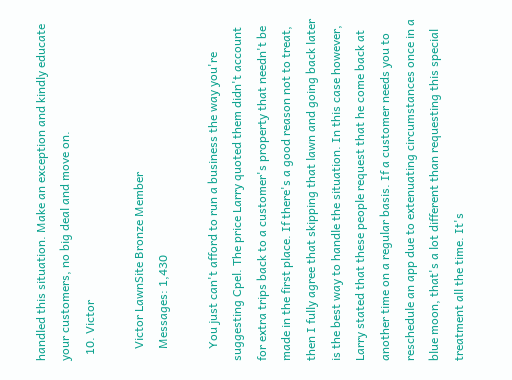handled this situation. Make an exception and kindly educate your customers, no big deal and move on.
  10. Victor

    Victor LawnSite Bronze Member
    Messages: 1,430

    You just can't afford to run a business the way you're suggesting Cpel. The price Larry quoted them didn't account for extra trips back to a customer's property that needn't be made in the first place. If there's a good reason not to treat, then I fully agree that skipping that lawn and going back later is the best way to handle the situation. In this case however, Larry stated that these people request that he come back at another time on a regular basis. If a customer needs you to reschedule an app due to extenuating circumstances once in a blue moon, that's a lot different than requesting this special treatment all the time. It's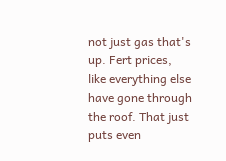not just gas that's up. Fert prices, like everything else have gone through the roof. That just puts even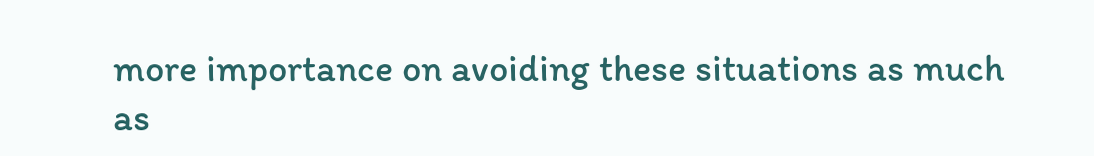more importance on avoiding these situations as much as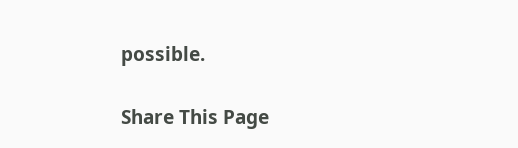possible.

Share This Page